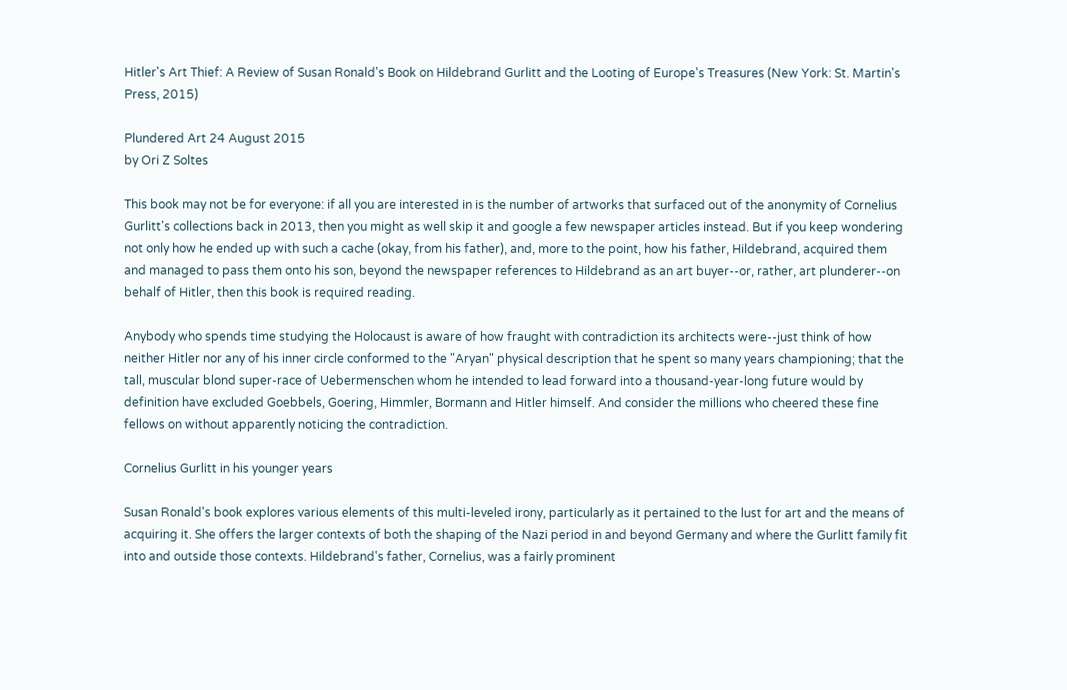Hitler's Art Thief: A Review of Susan Ronald's Book on Hildebrand Gurlitt and the Looting of Europe's Treasures (New York: St. Martin's Press, 2015)

Plundered Art 24 August 2015
by Ori Z Soltes

This book may not be for everyone: if all you are interested in is the number of artworks that surfaced out of the anonymity of Cornelius Gurlitt's collections back in 2013, then you might as well skip it and google a few newspaper articles instead. But if you keep wondering not only how he ended up with such a cache (okay, from his father), and, more to the point, how his father, Hildebrand, acquired them and managed to pass them onto his son, beyond the newspaper references to Hildebrand as an art buyer--or, rather, art plunderer--on behalf of Hitler, then this book is required reading.

Anybody who spends time studying the Holocaust is aware of how fraught with contradiction its architects were--just think of how neither Hitler nor any of his inner circle conformed to the "Aryan" physical description that he spent so many years championing; that the tall, muscular blond super-race of Uebermenschen whom he intended to lead forward into a thousand-year-long future would by definition have excluded Goebbels, Goering, Himmler, Bormann and Hitler himself. And consider the millions who cheered these fine fellows on without apparently noticing the contradiction.

Cornelius Gurlitt in his younger years

Susan Ronald's book explores various elements of this multi-leveled irony, particularly as it pertained to the lust for art and the means of acquiring it. She offers the larger contexts of both the shaping of the Nazi period in and beyond Germany and where the Gurlitt family fit into and outside those contexts. Hildebrand's father, Cornelius, was a fairly prominent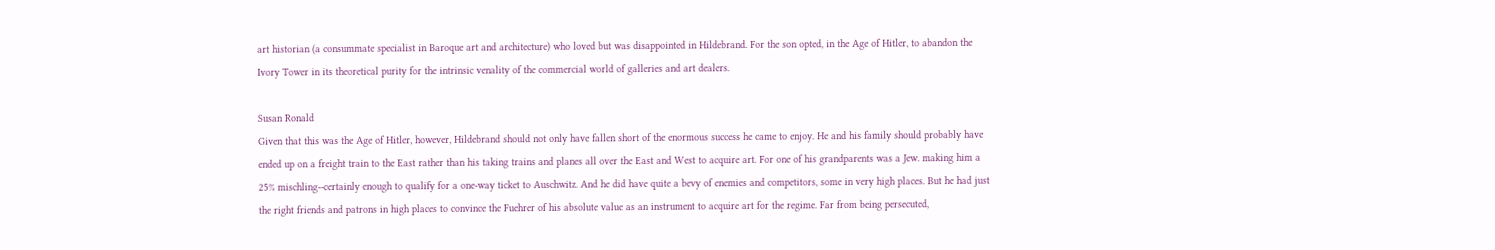art historian (a consummate specialist in Baroque art and architecture) who loved but was disappointed in Hildebrand. For the son opted, in the Age of Hitler, to abandon the Ivory Tower in its theoretical purity for the intrinsic venality of the commercial world of galleries and art dealers.

Susan Ronald
Given that this was the Age of Hitler, however, Hildebrand should not only have fallen short of the enormous success he came to enjoy. He and his family should probably have ended up on a freight train to the East rather than his taking trains and planes all over the East and West to acquire art. For one of his grandparents was a Jew. making him a 25% mischling--certainly enough to qualify for a one-way ticket to Auschwitz. And he did have quite a bevy of enemies and competitors, some in very high places. But he had just the right friends and patrons in high places to convince the Fuehrer of his absolute value as an instrument to acquire art for the regime. Far from being persecuted,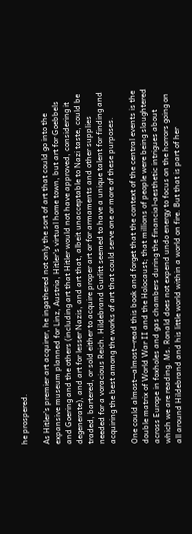he prospered.

As Hitler's premier art acquirer, he ingathered not only the sort of art that could go into the expansive museum planned for Linz, Austria, Hitler's virtual home town, but art for Goebbels and Goering and the others (including art that Hitler would not have approved, considering it degenerate), and art for lesser Nazis, and art that, albeit unacceptable to Nazi taste, could be traded, bartered, or sold either to acquire proper art or for armaments and other supplies needed for a voracious Reich. Hildebrand Gurlitt seemed to have a unique talent for finding and acquiring the best among the works of art that could serve one or more of these purposes.

One could almost--almost--read this book and forget that the context of the central events is the double matrix of World War II and the Holocaust; that millions of people were being slaughtered across Europe in foxholes and gas chambers during the financial-aesthetic intrigues about which we are reading. Ms. Ronald does not expend undo energy to focus on the horrors going on all around Hildebrand and his little world within a world on fire. But that is part of her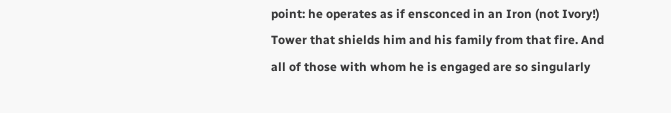point: he operates as if ensconced in an Iron (not Ivory!) Tower that shields him and his family from that fire. And all of those with whom he is engaged are so singularly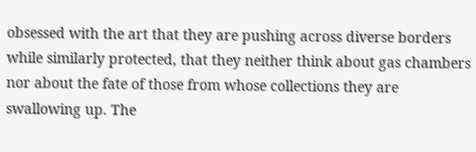obsessed with the art that they are pushing across diverse borders while similarly protected, that they neither think about gas chambers nor about the fate of those from whose collections they are swallowing up. The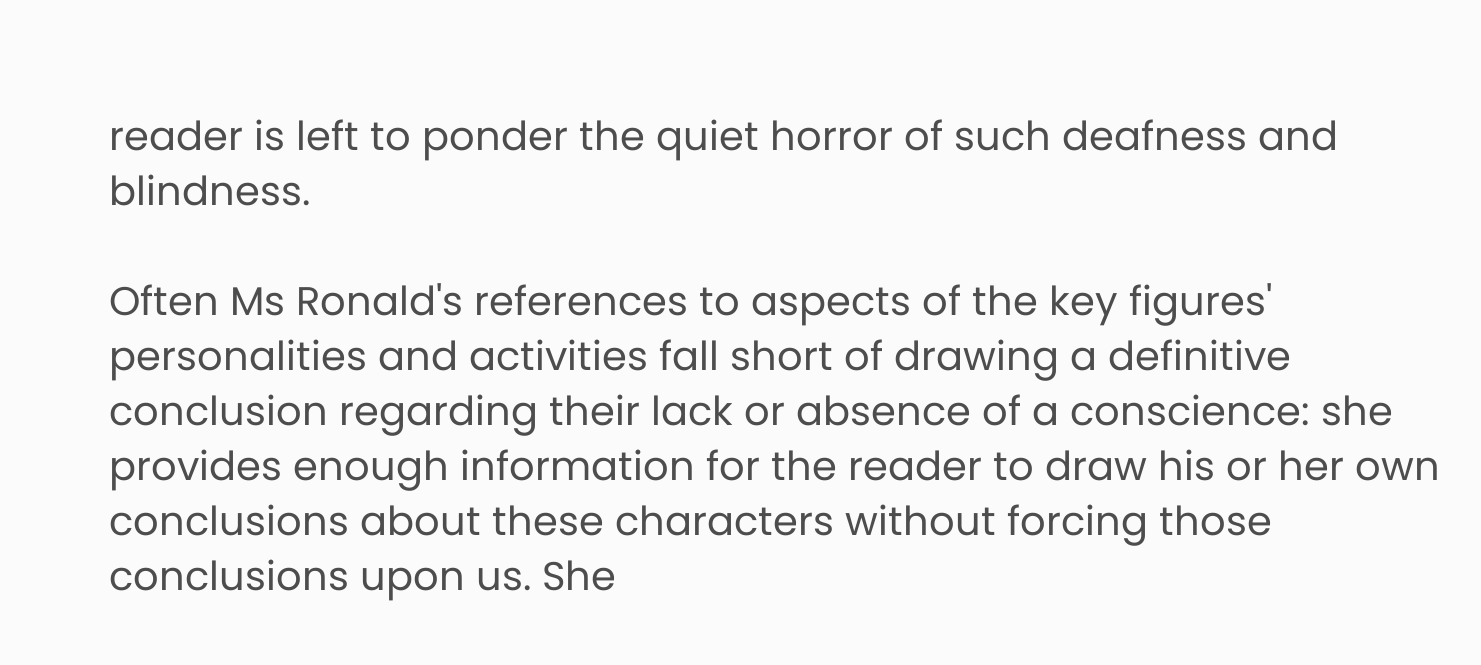reader is left to ponder the quiet horror of such deafness and blindness.

Often Ms Ronald's references to aspects of the key figures' personalities and activities fall short of drawing a definitive conclusion regarding their lack or absence of a conscience: she provides enough information for the reader to draw his or her own conclusions about these characters without forcing those conclusions upon us. She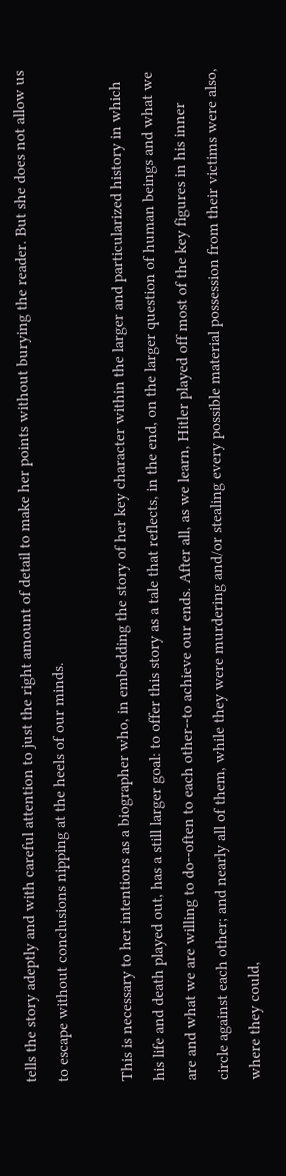tells the story adeptly and with careful attention to just the right amount of detail to make her points without burying the reader. But she does not allow us to escape without conclusions nipping at the heels of our minds.

This is necessary to her intentions as a biographer who, in embedding the story of her key character within the larger and particularized history in which his life and death played out, has a still larger goal: to offer this story as a tale that reflects, in the end, on the larger question of human beings and what we are and what we are willing to do--often to each other--to achieve our ends. After all, as we learn, Hitler played off most of the key figures in his inner circle against each other; and nearly all of them, while they were murdering and/or stealing every possible material possession from their victims were also, where they could,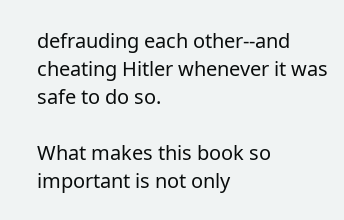defrauding each other--and cheating Hitler whenever it was safe to do so.

What makes this book so important is not only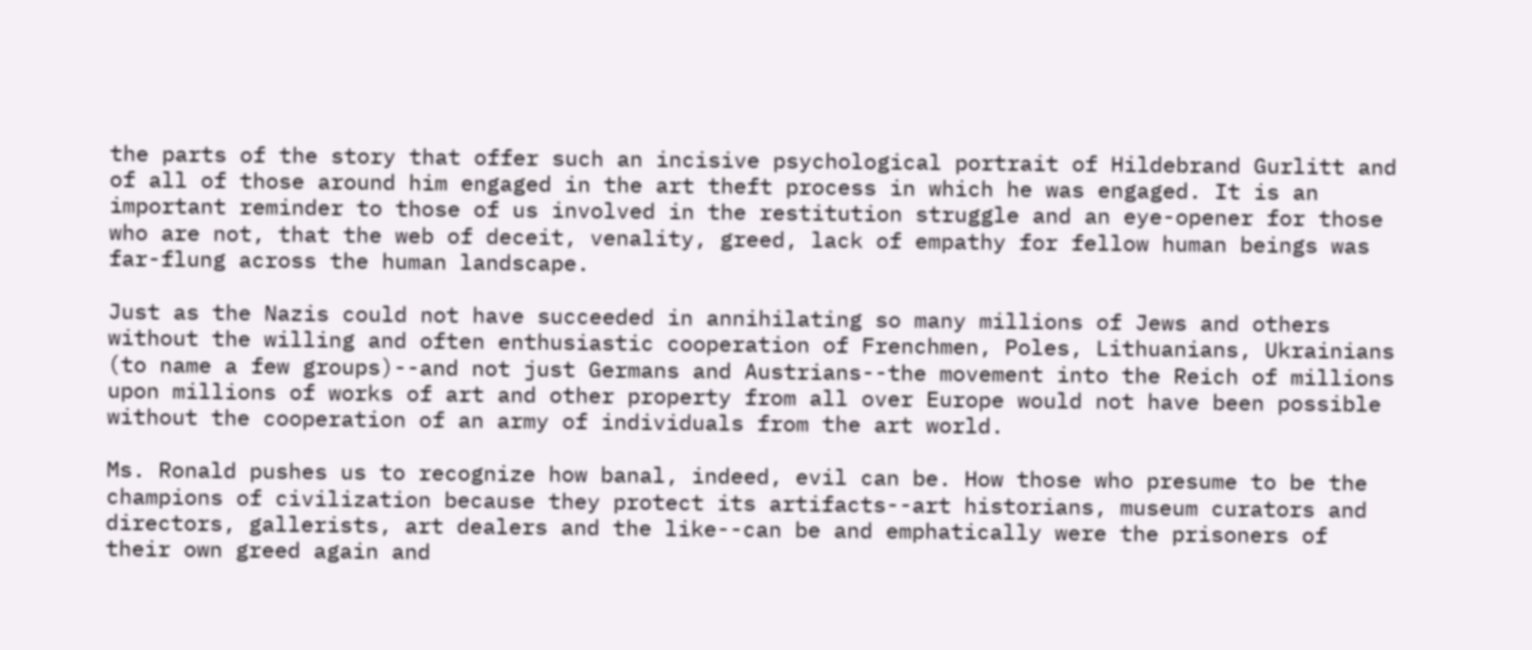the parts of the story that offer such an incisive psychological portrait of Hildebrand Gurlitt and of all of those around him engaged in the art theft process in which he was engaged. It is an important reminder to those of us involved in the restitution struggle and an eye-opener for those who are not, that the web of deceit, venality, greed, lack of empathy for fellow human beings was far-flung across the human landscape.

Just as the Nazis could not have succeeded in annihilating so many millions of Jews and others without the willing and often enthusiastic cooperation of Frenchmen, Poles, Lithuanians, Ukrainians (to name a few groups)--and not just Germans and Austrians--the movement into the Reich of millions upon millions of works of art and other property from all over Europe would not have been possible without the cooperation of an army of individuals from the art world.

Ms. Ronald pushes us to recognize how banal, indeed, evil can be. How those who presume to be the champions of civilization because they protect its artifacts--art historians, museum curators and directors, gallerists, art dealers and the like--can be and emphatically were the prisoners of their own greed again and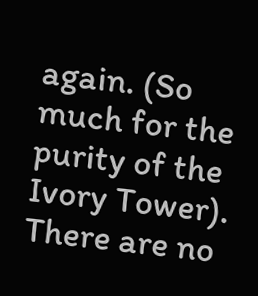again. (So much for the purity of the Ivory Tower). There are no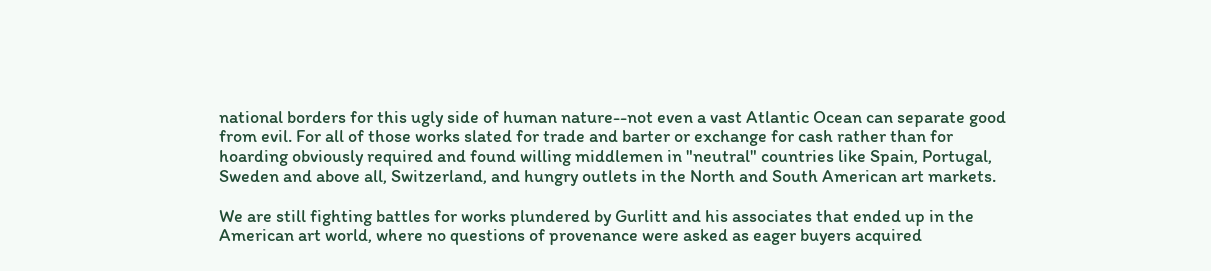national borders for this ugly side of human nature--not even a vast Atlantic Ocean can separate good from evil. For all of those works slated for trade and barter or exchange for cash rather than for hoarding obviously required and found willing middlemen in "neutral" countries like Spain, Portugal, Sweden and above all, Switzerland, and hungry outlets in the North and South American art markets.

We are still fighting battles for works plundered by Gurlitt and his associates that ended up in the American art world, where no questions of provenance were asked as eager buyers acquired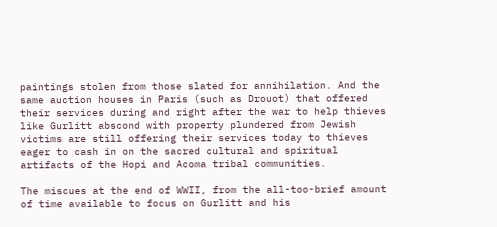paintings stolen from those slated for annihilation. And the same auction houses in Paris (such as Drouot) that offered their services during and right after the war to help thieves like Gurlitt abscond with property plundered from Jewish victims are still offering their services today to thieves eager to cash in on the sacred cultural and spiritual artifacts of the Hopi and Acoma tribal communities.

The miscues at the end of WWII, from the all-too-brief amount of time available to focus on Gurlitt and his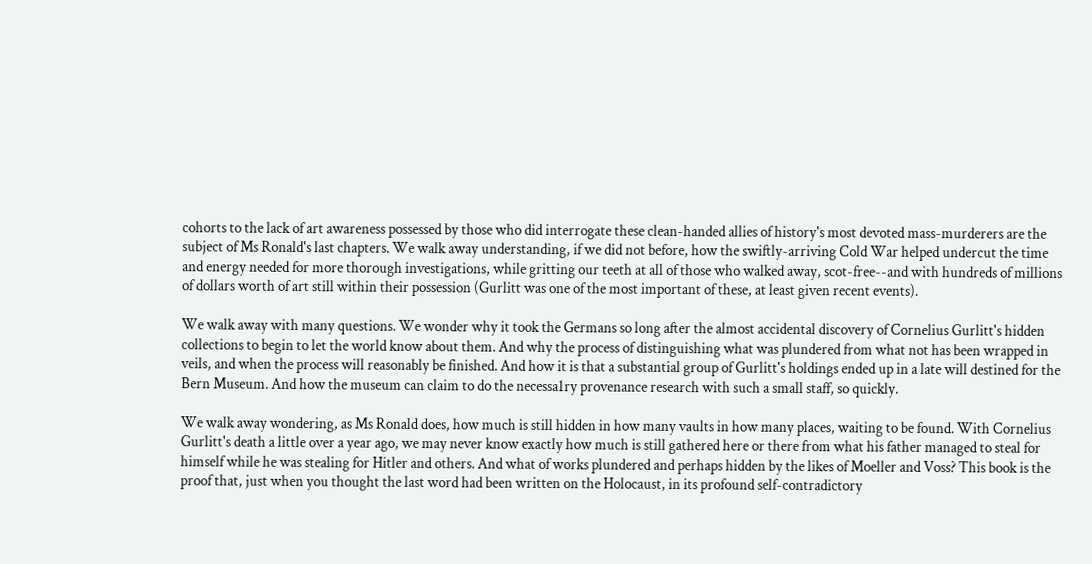cohorts to the lack of art awareness possessed by those who did interrogate these clean-handed allies of history's most devoted mass-murderers are the subject of Ms Ronald's last chapters. We walk away understanding, if we did not before, how the swiftly-arriving Cold War helped undercut the time and energy needed for more thorough investigations, while gritting our teeth at all of those who walked away, scot-free--and with hundreds of millions of dollars worth of art still within their possession (Gurlitt was one of the most important of these, at least given recent events).

We walk away with many questions. We wonder why it took the Germans so long after the almost accidental discovery of Cornelius Gurlitt's hidden collections to begin to let the world know about them. And why the process of distinguishing what was plundered from what not has been wrapped in veils, and when the process will reasonably be finished. And how it is that a substantial group of Gurlitt's holdings ended up in a late will destined for the Bern Museum. And how the museum can claim to do the necessa1ry provenance research with such a small staff, so quickly.

We walk away wondering, as Ms Ronald does, how much is still hidden in how many vaults in how many places, waiting to be found. With Cornelius Gurlitt's death a little over a year ago, we may never know exactly how much is still gathered here or there from what his father managed to steal for himself while he was stealing for Hitler and others. And what of works plundered and perhaps hidden by the likes of Moeller and Voss? This book is the proof that, just when you thought the last word had been written on the Holocaust, in its profound self-contradictory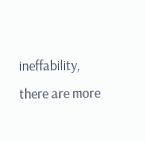ineffability, there are more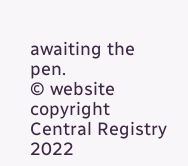awaiting the pen.
© website copyright Central Registry 2022